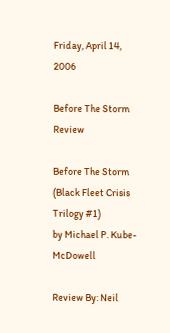Friday, April 14, 2006

Before The Storm Review

Before The Storm (Black Fleet Crisis Trilogy #1)
by Michael P. Kube-McDowell

Review By: Neil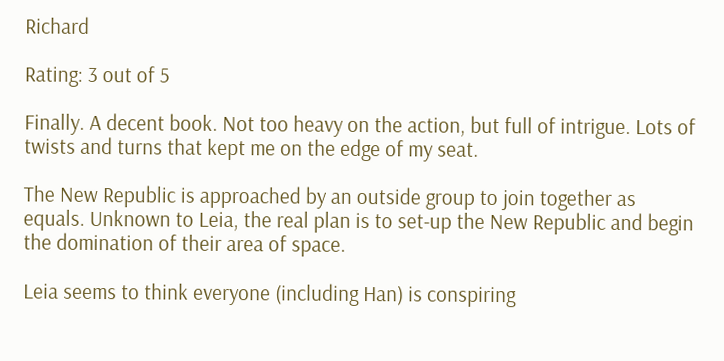Richard

Rating: 3 out of 5

Finally. A decent book. Not too heavy on the action, but full of intrigue. Lots of twists and turns that kept me on the edge of my seat.

The New Republic is approached by an outside group to join together as equals. Unknown to Leia, the real plan is to set-up the New Republic and begin the domination of their area of space.

Leia seems to think everyone (including Han) is conspiring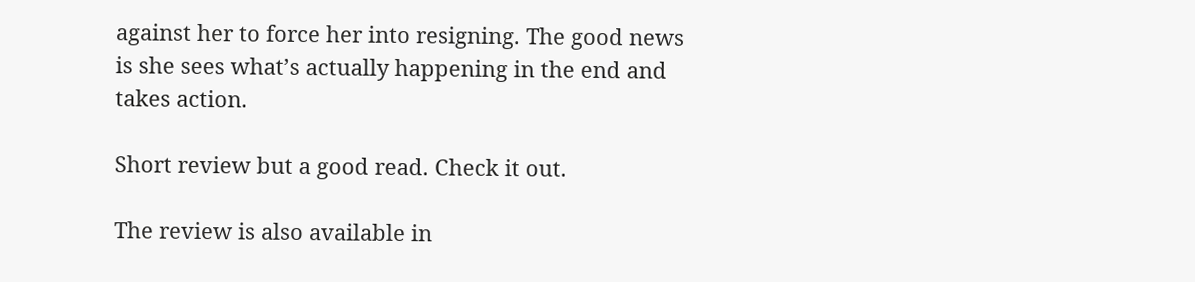against her to force her into resigning. The good news is she sees what’s actually happening in the end and takes action.

Short review but a good read. Check it out.

The review is also available in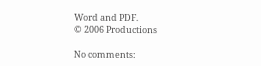Word and PDF.
© 2006 Productions

No comments: